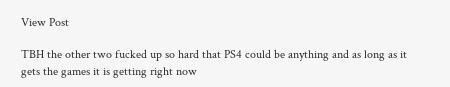View Post

TBH the other two fucked up so hard that PS4 could be anything and as long as it gets the games it is getting right now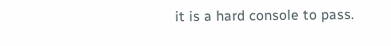it is a hard console to pass.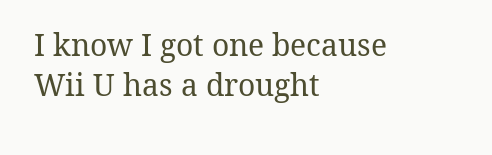I know I got one because Wii U has a drought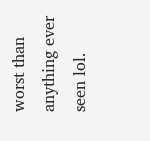worst than anything ever seen lol.